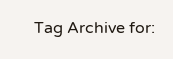Tag Archive for: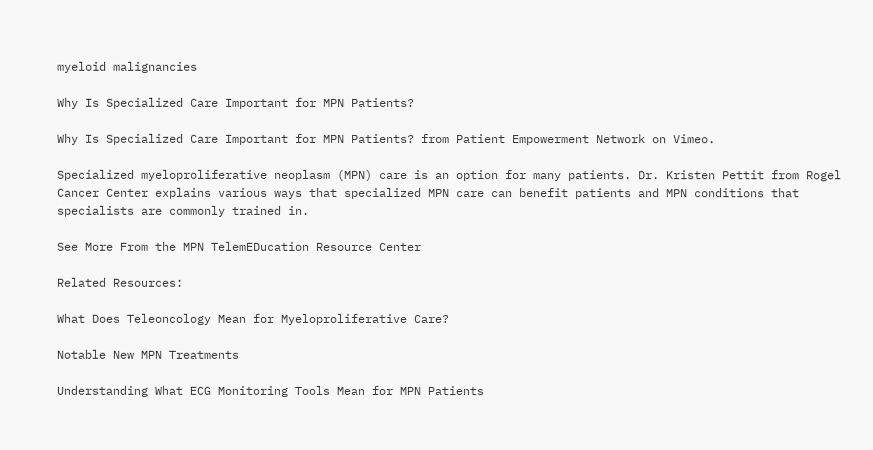myeloid malignancies

Why Is Specialized Care Important for MPN Patients?

Why Is Specialized Care Important for MPN Patients? from Patient Empowerment Network on Vimeo.

Specialized myeloproliferative neoplasm (MPN) care is an option for many patients. Dr. Kristen Pettit from Rogel Cancer Center explains various ways that specialized MPN care can benefit patients and MPN conditions that specialists are commonly trained in.

See More From the MPN TelemEDucation Resource Center

Related Resources:

What Does Teleoncology Mean for Myeloproliferative Care?

Notable New MPN Treatments

Understanding What ECG Monitoring Tools Mean for MPN Patients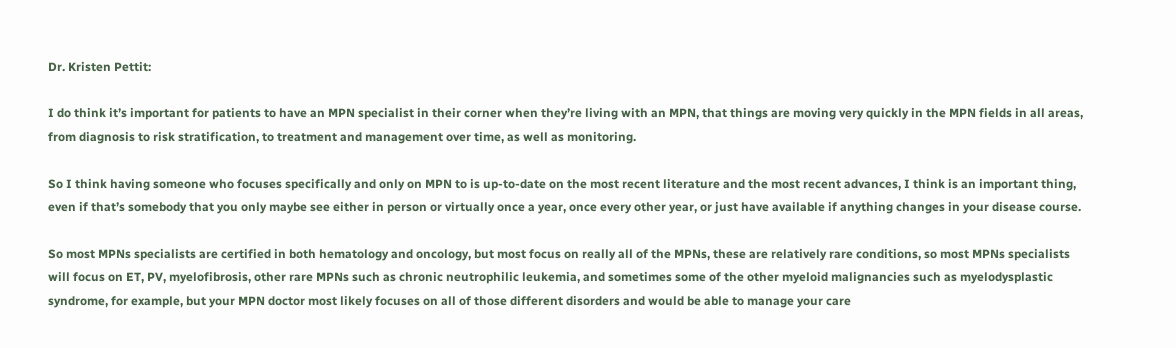Dr. Kristen Pettit:

I do think it’s important for patients to have an MPN specialist in their corner when they’re living with an MPN, that things are moving very quickly in the MPN fields in all areas, from diagnosis to risk stratification, to treatment and management over time, as well as monitoring.

So I think having someone who focuses specifically and only on MPN to is up-to-date on the most recent literature and the most recent advances, I think is an important thing, even if that’s somebody that you only maybe see either in person or virtually once a year, once every other year, or just have available if anything changes in your disease course.

So most MPNs specialists are certified in both hematology and oncology, but most focus on really all of the MPNs, these are relatively rare conditions, so most MPNs specialists will focus on ET, PV, myelofibrosis, other rare MPNs such as chronic neutrophilic leukemia, and sometimes some of the other myeloid malignancies such as myelodysplastic syndrome, for example, but your MPN doctor most likely focuses on all of those different disorders and would be able to manage your care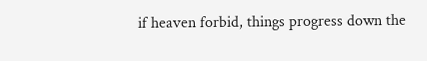if heaven forbid, things progress down the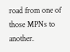road from one of those MPNs to another.